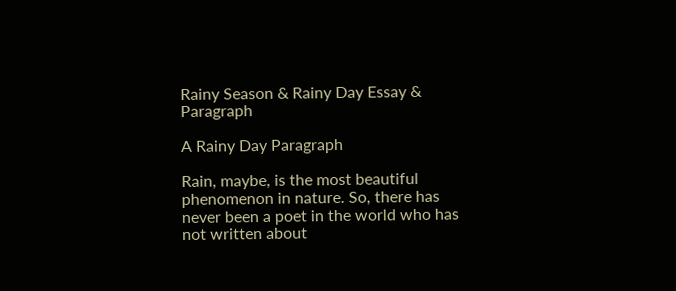Rainy Season & Rainy Day Essay & Paragraph

A Rainy Day Paragraph

Rain, maybe, is the most beautiful phenomenon in nature. So, there has never been a poet in the world who has not written about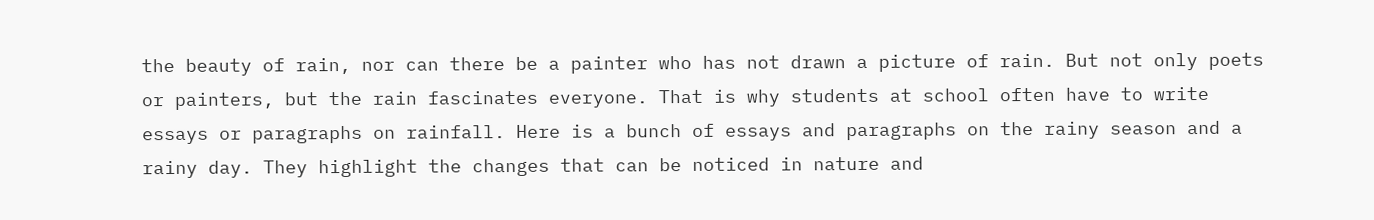the beauty of rain, nor can there be a painter who has not drawn a picture of rain. But not only poets or painters, but the rain fascinates everyone. That is why students at school often have to write essays or paragraphs on rainfall. Here is a bunch of essays and paragraphs on the rainy season and a rainy day. They highlight the changes that can be noticed in nature and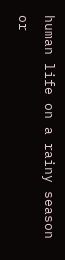human life on a rainy season or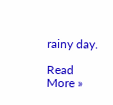rainy day.

Read More »